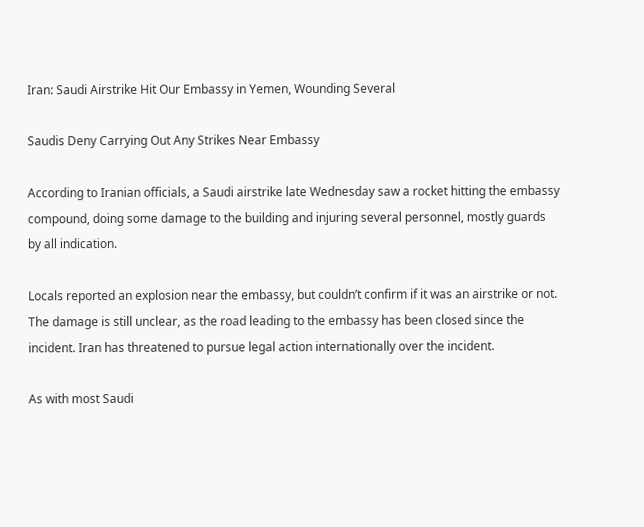Iran: Saudi Airstrike Hit Our Embassy in Yemen, Wounding Several

Saudis Deny Carrying Out Any Strikes Near Embassy

According to Iranian officials, a Saudi airstrike late Wednesday saw a rocket hitting the embassy compound, doing some damage to the building and injuring several personnel, mostly guards by all indication.

Locals reported an explosion near the embassy, but couldn’t confirm if it was an airstrike or not. The damage is still unclear, as the road leading to the embassy has been closed since the incident. Iran has threatened to pursue legal action internationally over the incident.

As with most Saudi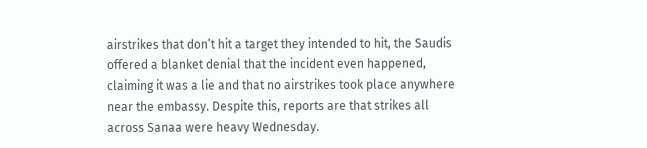airstrikes that don’t hit a target they intended to hit, the Saudis offered a blanket denial that the incident even happened, claiming it was a lie and that no airstrikes took place anywhere near the embassy. Despite this, reports are that strikes all across Sanaa were heavy Wednesday.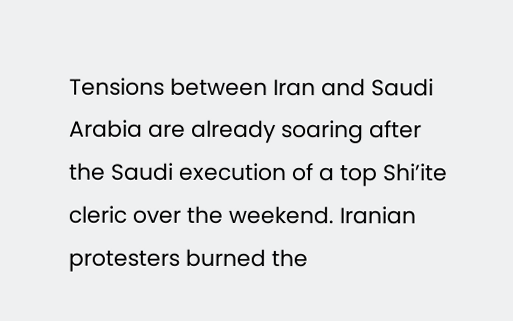Tensions between Iran and Saudi Arabia are already soaring after the Saudi execution of a top Shi’ite cleric over the weekend. Iranian protesters burned the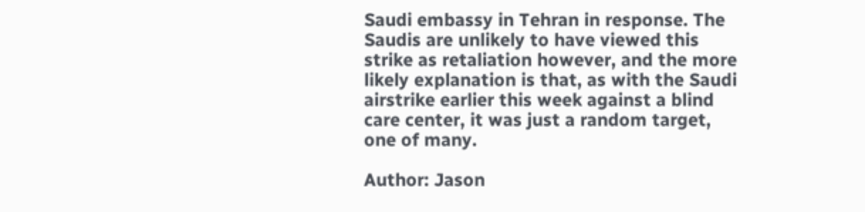Saudi embassy in Tehran in response. The Saudis are unlikely to have viewed this strike as retaliation however, and the more likely explanation is that, as with the Saudi airstrike earlier this week against a blind care center, it was just a random target, one of many.

Author: Jason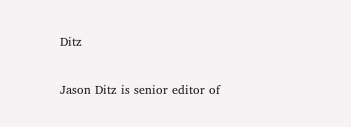Ditz

Jason Ditz is senior editor of